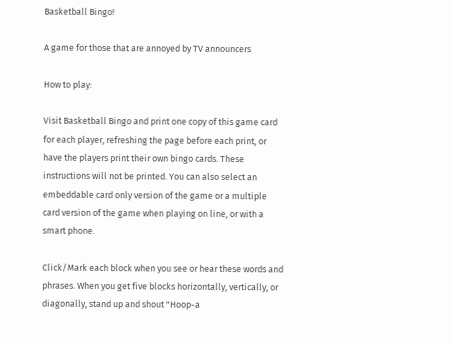Basketball Bingo!

A game for those that are annoyed by TV announcers

How to play:

Visit Basketball Bingo and print one copy of this game card for each player, refreshing the page before each print, or have the players print their own bingo cards. These instructions will not be printed. You can also select an embeddable card only version of the game or a multiple card version of the game when playing on line, or with a smart phone.

Click/Mark each block when you see or hear these words and phrases. When you get five blocks horizontally, vertically, or diagonally, stand up and shout "Hoop-a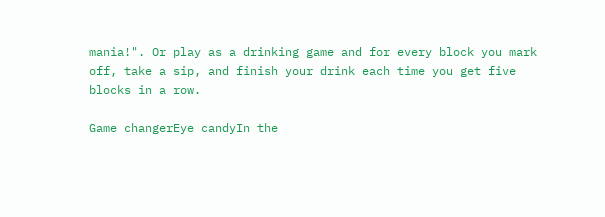mania!". Or play as a drinking game and for every block you mark off, take a sip, and finish your drink each time you get five blocks in a row.

Game changerEye candyIn the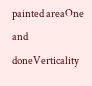painted areaOne and doneVerticality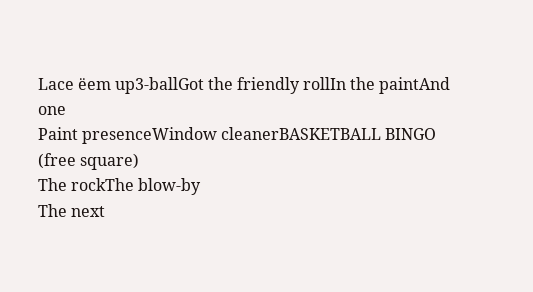Lace ëem up3-ballGot the friendly rollIn the paintAnd one
Paint presenceWindow cleanerBASKETBALL BINGO
(free square)
The rockThe blow-by
The next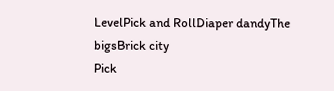LevelPick and RollDiaper dandyThe bigsBrick city
Pick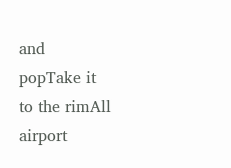and popTake it to the rimAll airport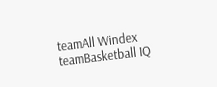teamAll Windex teamBasketball IQ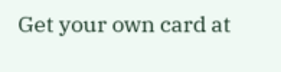Get your own card at